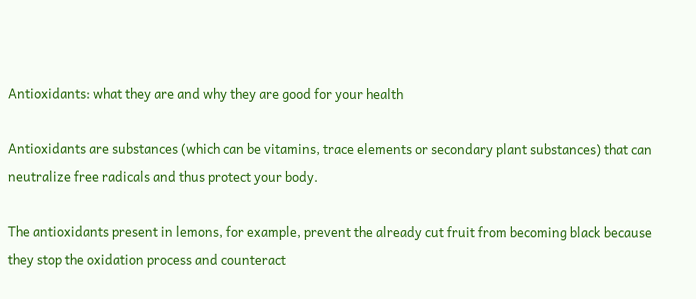Antioxidants: what they are and why they are good for your health

Antioxidants are substances (which can be vitamins, trace elements or secondary plant substances) that can neutralize free radicals and thus protect your body.

The antioxidants present in lemons, for example, prevent the already cut fruit from becoming black because they stop the oxidation process and counteract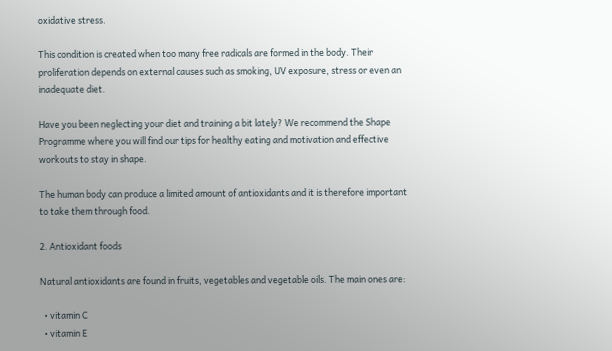oxidative stress.

This condition is created when too many free radicals are formed in the body. Their proliferation depends on external causes such as smoking, UV exposure, stress or even an inadequate diet.

Have you been neglecting your diet and training a bit lately? We recommend the Shape Programme where you will find our tips for healthy eating and motivation and effective workouts to stay in shape.

The human body can produce a limited amount of antioxidants and it is therefore important to take them through food.

2. Antioxidant foods

Natural antioxidants are found in fruits, vegetables and vegetable oils. The main ones are:

  • vitamin C
  • vitamin E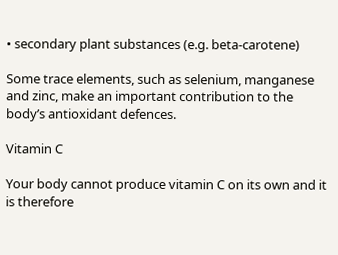• secondary plant substances (e.g. beta-carotene)

Some trace elements, such as selenium, manganese and zinc, make an important contribution to the body’s antioxidant defences.

Vitamin C

Your body cannot produce vitamin C on its own and it is therefore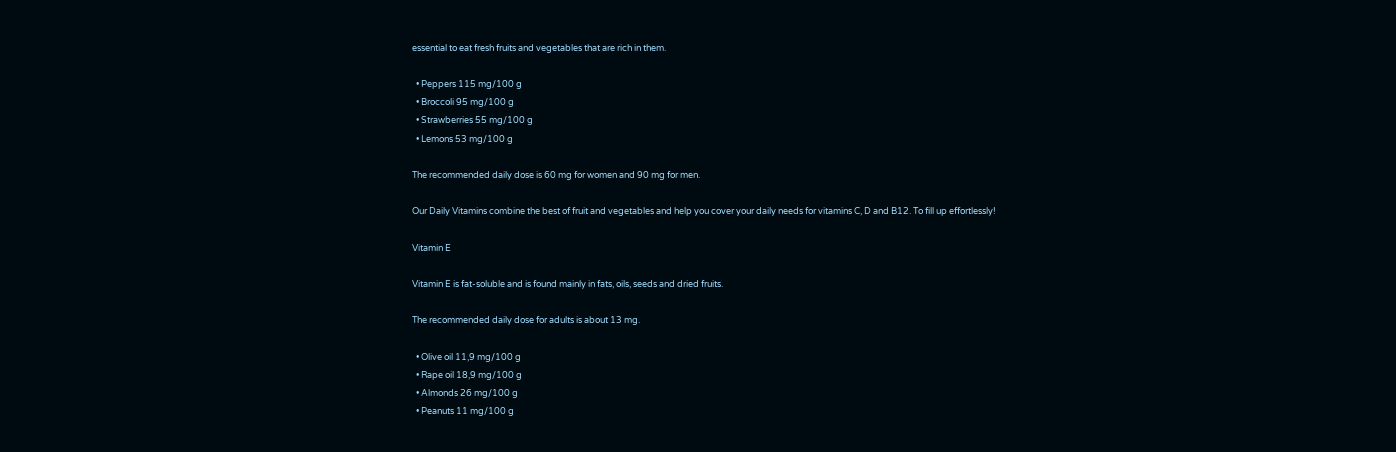essential to eat fresh fruits and vegetables that are rich in them.

  • Peppers 115 mg/100 g
  • Broccoli 95 mg/100 g
  • Strawberries 55 mg/100 g
  • Lemons 53 mg/100 g

The recommended daily dose is 60 mg for women and 90 mg for men.

Our Daily Vitamins combine the best of fruit and vegetables and help you cover your daily needs for vitamins C, D and B12. To fill up effortlessly!

Vitamin E

Vitamin E is fat-soluble and is found mainly in fats, oils, seeds and dried fruits.

The recommended daily dose for adults is about 13 mg.

  • Olive oil 11,9 mg/100 g
  • Rape oil 18,9 mg/100 g
  • Almonds 26 mg/100 g
  • Peanuts 11 mg/100 g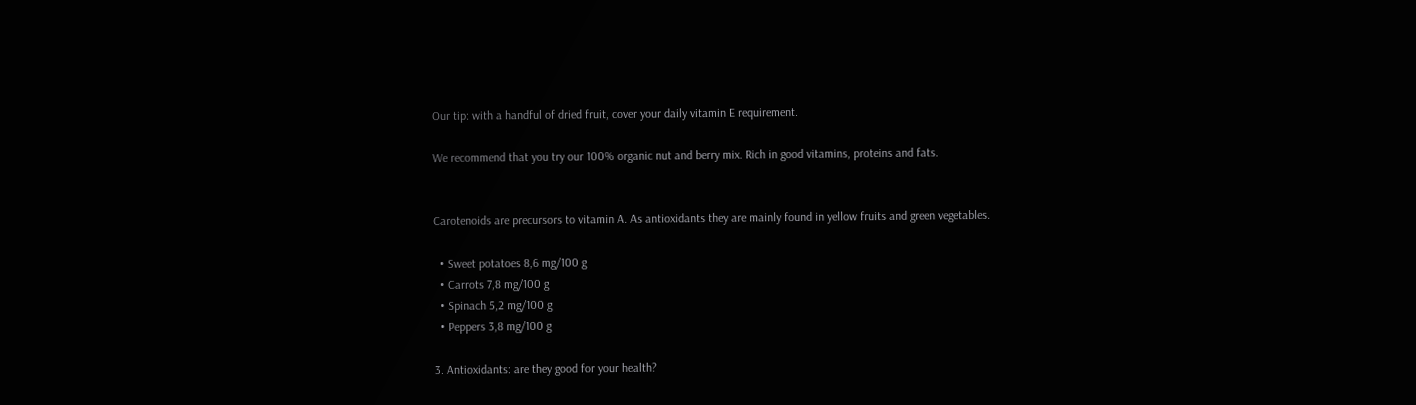Our tip: with a handful of dried fruit, cover your daily vitamin E requirement.

We recommend that you try our 100% organic nut and berry mix. Rich in good vitamins, proteins and fats.


Carotenoids are precursors to vitamin A. As antioxidants they are mainly found in yellow fruits and green vegetables.

  • Sweet potatoes 8,6 mg/100 g
  • Carrots 7,8 mg/100 g
  • Spinach 5,2 mg/100 g
  • Peppers 3,8 mg/100 g

3. Antioxidants: are they good for your health?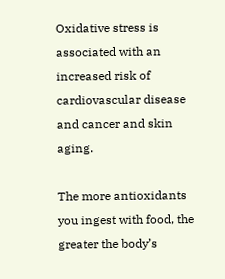Oxidative stress is associated with an increased risk of cardiovascular disease and cancer and skin aging.

The more antioxidants you ingest with food, the greater the body’s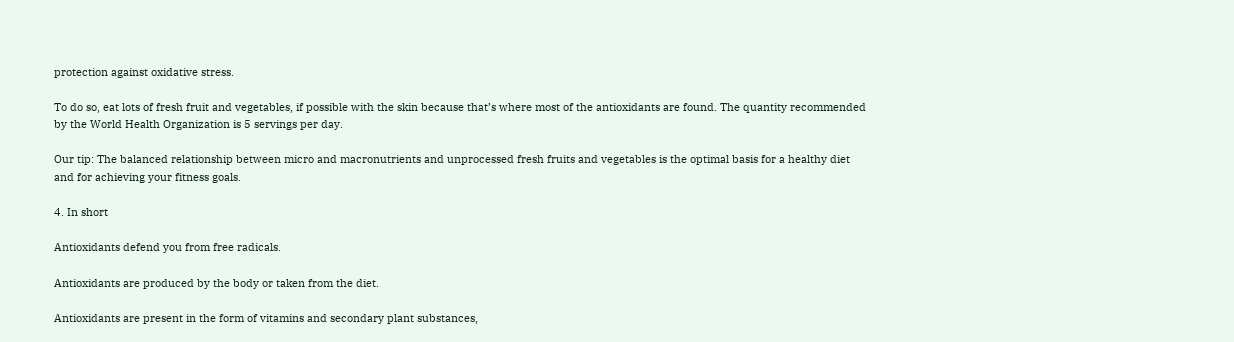protection against oxidative stress.

To do so, eat lots of fresh fruit and vegetables, if possible with the skin because that’s where most of the antioxidants are found. The quantity recommended by the World Health Organization is 5 servings per day.

Our tip: The balanced relationship between micro and macronutrients and unprocessed fresh fruits and vegetables is the optimal basis for a healthy diet and for achieving your fitness goals.

4. In short

Antioxidants defend you from free radicals.

Antioxidants are produced by the body or taken from the diet.

Antioxidants are present in the form of vitamins and secondary plant substances,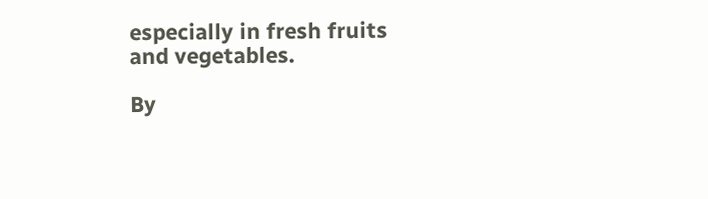especially in fresh fruits and vegetables.

By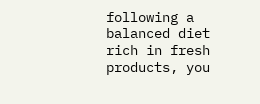following a balanced diet rich in fresh products, you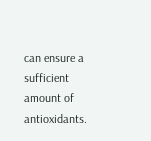can ensure a sufficient amount of antioxidants.